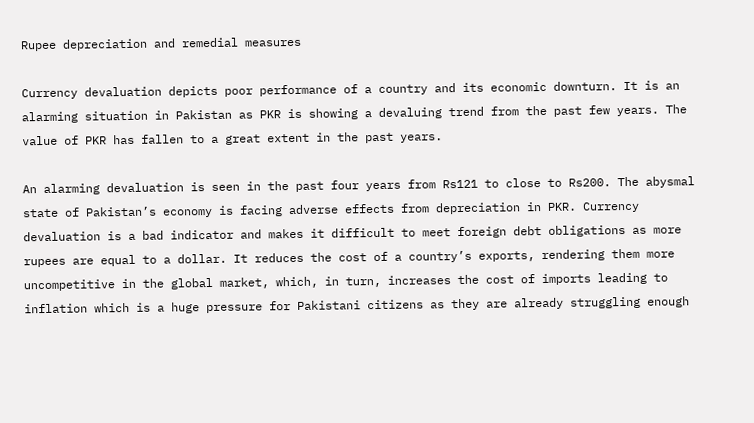Rupee depreciation and remedial measures

Currency devaluation depicts poor performance of a country and its economic downturn. It is an alarming situation in Pakistan as PKR is showing a devaluing trend from the past few years. The value of PKR has fallen to a great extent in the past years.

An alarming devaluation is seen in the past four years from Rs121 to close to Rs200. The abysmal state of Pakistan’s economy is facing adverse effects from depreciation in PKR. Currency devaluation is a bad indicator and makes it difficult to meet foreign debt obligations as more rupees are equal to a dollar. It reduces the cost of a country’s exports, rendering them more uncompetitive in the global market, which, in turn, increases the cost of imports leading to inflation which is a huge pressure for Pakistani citizens as they are already struggling enough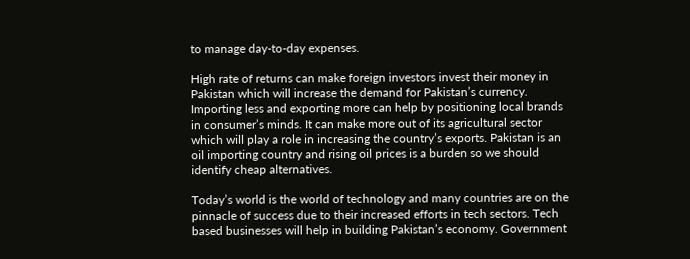to manage day-to-day expenses.

High rate of returns can make foreign investors invest their money in Pakistan which will increase the demand for Pakistan’s currency. Importing less and exporting more can help by positioning local brands in consumer’s minds. It can make more out of its agricultural sector which will play a role in increasing the country’s exports. Pakistan is an oil importing country and rising oil prices is a burden so we should identify cheap alternatives.

Today’s world is the world of technology and many countries are on the pinnacle of success due to their increased efforts in tech sectors. Tech based businesses will help in building Pakistan’s economy. Government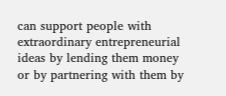can support people with extraordinary entrepreneurial ideas by lending them money or by partnering with them by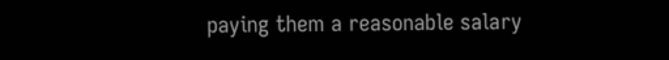paying them a reasonable salary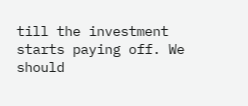till the investment starts paying off. We should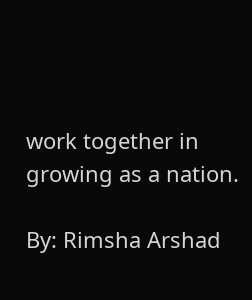work together in growing as a nation.

By: Rimsha Arshad